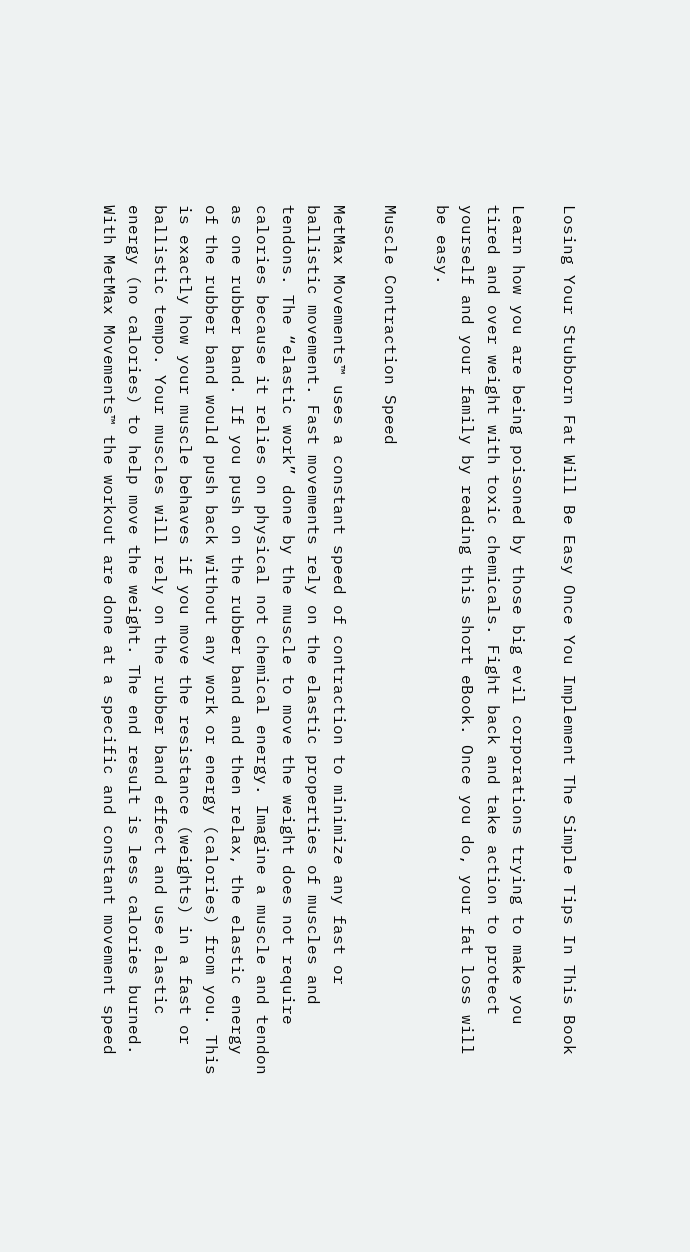Losing Your Stubborn Fat Will Be Easy Once You Implement The Simple Tips In This Book

Learn how you are being poisoned by those big evil corporations trying to make you tired and over weight with toxic chemicals. Fight back and take action to protect yourself and your family by reading this short eBook. Once you do, your fat loss will be easy.

Muscle Contraction Speed

MetMax Movements™ uses a constant speed of contraction to minimize any fast or ballistic movement. Fast movements rely on the elastic properties of muscles and tendons. The “elastic work” done by the muscle to move the weight does not require calories because it relies on physical not chemical energy. Imagine a muscle and tendon as one rubber band. If you push on the rubber band and then relax, the elastic energy of the rubber band would push back without any work or energy (calories) from you. This is exactly how your muscle behaves if you move the resistance (weights) in a fast or ballistic tempo. Your muscles will rely on the rubber band effect and use elastic energy (no calories) to help move the weight. The end result is less calories burned. With MetMax Movements™ the workout are done at a specific and constant movement speed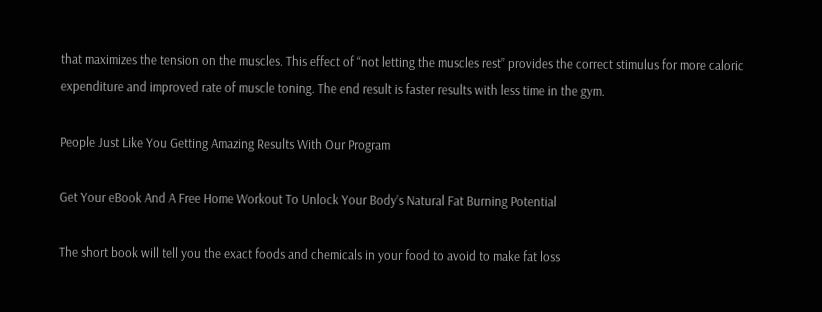that maximizes the tension on the muscles. This effect of “not letting the muscles rest” provides the correct stimulus for more caloric expenditure and improved rate of muscle toning. The end result is faster results with less time in the gym.

People Just Like You Getting Amazing Results With Our Program

Get Your eBook And A Free Home Workout To Unlock Your Body’s Natural Fat Burning Potential

The short book will tell you the exact foods and chemicals in your food to avoid to make fat loss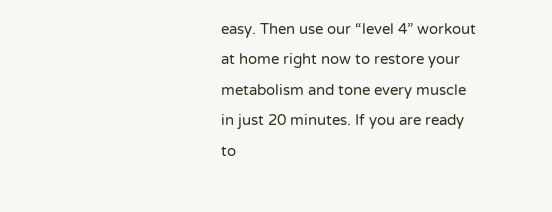easy. Then use our “level 4” workout at home right now to restore your metabolism and tone every muscle in just 20 minutes. If you are ready to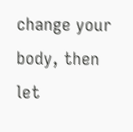change your body, then let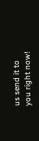us send it to you right now!